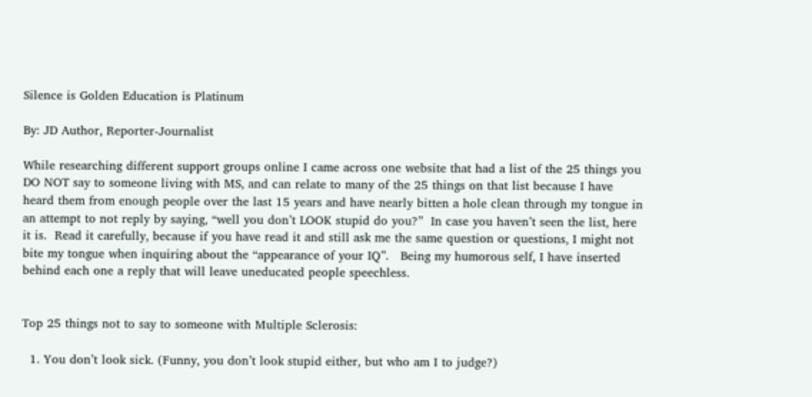Silence is Golden Education is Platinum

By: JD Author, Reporter-Journalist

While researching different support groups online I came across one website that had a list of the 25 things you DO NOT say to someone living with MS, and can relate to many of the 25 things on that list because I have heard them from enough people over the last 15 years and have nearly bitten a hole clean through my tongue in an attempt to not reply by saying, “well you don’t LOOK stupid do you?”  In case you haven’t seen the list, here it is.  Read it carefully, because if you have read it and still ask me the same question or questions, I might not bite my tongue when inquiring about the “appearance of your IQ”.   Being my humorous self, I have inserted behind each one a reply that will leave uneducated people speechless.


Top 25 things not to say to someone with Multiple Sclerosis:

  1. You don’t look sick. (Funny, you don’t look stupid either, but who am I to judge?)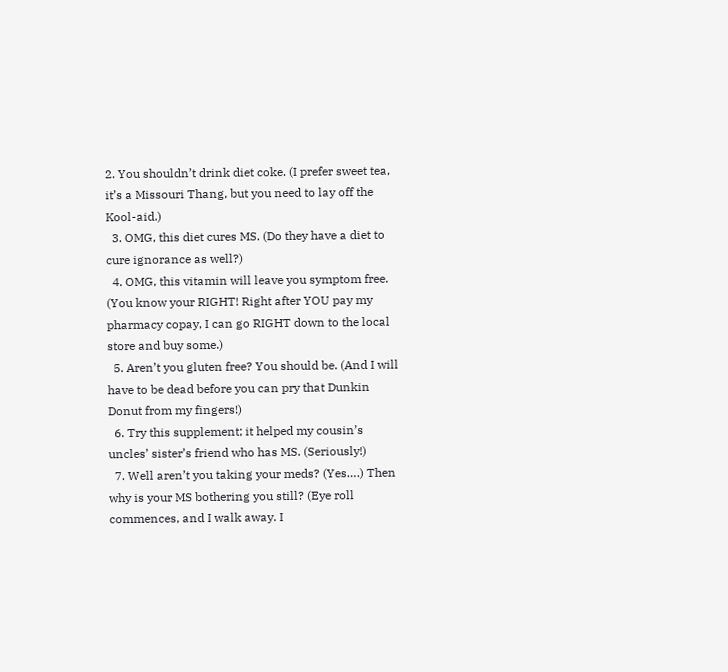2. You shouldn’t drink diet coke. (I prefer sweet tea, it’s a Missouri Thang, but you need to lay off the Kool-aid.)
  3. OMG, this diet cures MS. (Do they have a diet to cure ignorance as well?)
  4. OMG, this vitamin will leave you symptom free. (You know your RIGHT! Right after YOU pay my pharmacy copay, I can go RIGHT down to the local store and buy some.)
  5. Aren’t you gluten free? You should be. (And I will have to be dead before you can pry that Dunkin Donut from my fingers!)
  6. Try this supplement; it helped my cousin’s uncles’ sister’s friend who has MS. (Seriously!)
  7. Well aren’t you taking your meds? (Yes….) Then why is your MS bothering you still? (Eye roll commences, and I walk away. I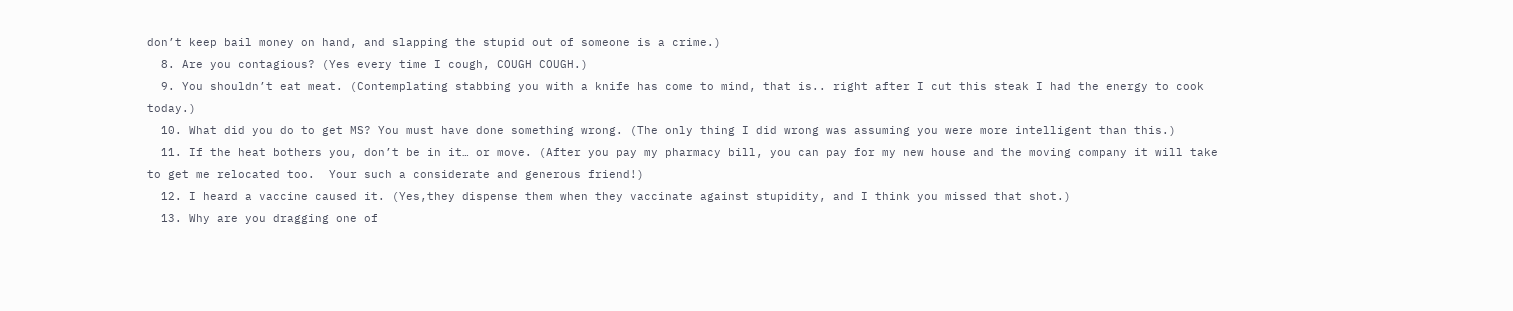don’t keep bail money on hand, and slapping the stupid out of someone is a crime.)
  8. Are you contagious? (Yes every time I cough, COUGH COUGH.)
  9. You shouldn’t eat meat. (Contemplating stabbing you with a knife has come to mind, that is.. right after I cut this steak I had the energy to cook today.)
  10. What did you do to get MS? You must have done something wrong. (The only thing I did wrong was assuming you were more intelligent than this.)
  11. If the heat bothers you, don’t be in it… or move. (After you pay my pharmacy bill, you can pay for my new house and the moving company it will take to get me relocated too.  Your such a considerate and generous friend!)
  12. I heard a vaccine caused it. (Yes,they dispense them when they vaccinate against stupidity, and I think you missed that shot.)
  13. Why are you dragging one of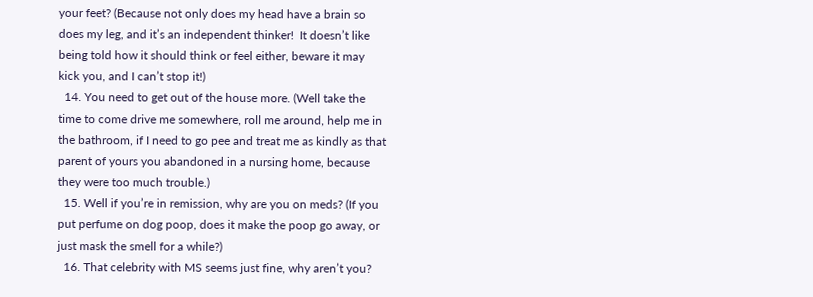your feet? (Because not only does my head have a brain so does my leg, and it’s an independent thinker!  It doesn’t like being told how it should think or feel either, beware it may kick you, and I can’t stop it!)
  14. You need to get out of the house more. (Well take the time to come drive me somewhere, roll me around, help me in the bathroom, if I need to go pee and treat me as kindly as that parent of yours you abandoned in a nursing home, because they were too much trouble.)
  15. Well if you’re in remission, why are you on meds? (If you put perfume on dog poop, does it make the poop go away, or just mask the smell for a while?)
  16. That celebrity with MS seems just fine, why aren’t you?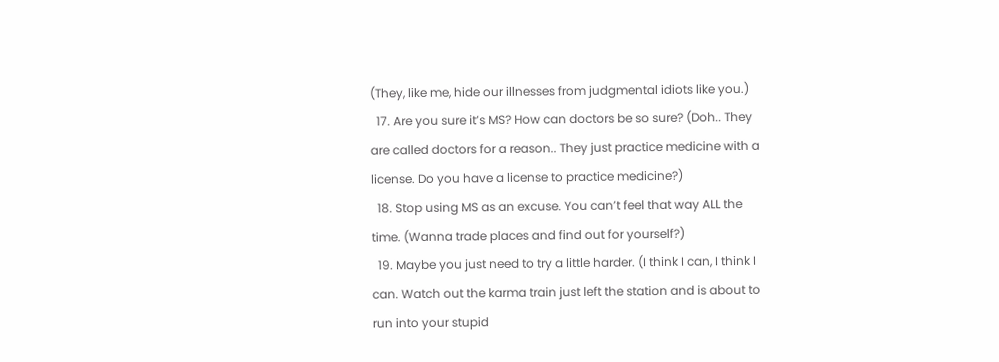(They, like me, hide our illnesses from judgmental idiots like you.)
  17. Are you sure it’s MS? How can doctors be so sure? (Doh.. They are called doctors for a reason.. They just practice medicine with a license. Do you have a license to practice medicine?)
  18. Stop using MS as an excuse. You can’t feel that way ALL the time. (Wanna trade places and find out for yourself?)
  19. Maybe you just need to try a little harder. (I think I can, I think I can. Watch out the karma train just left the station and is about to run into your stupid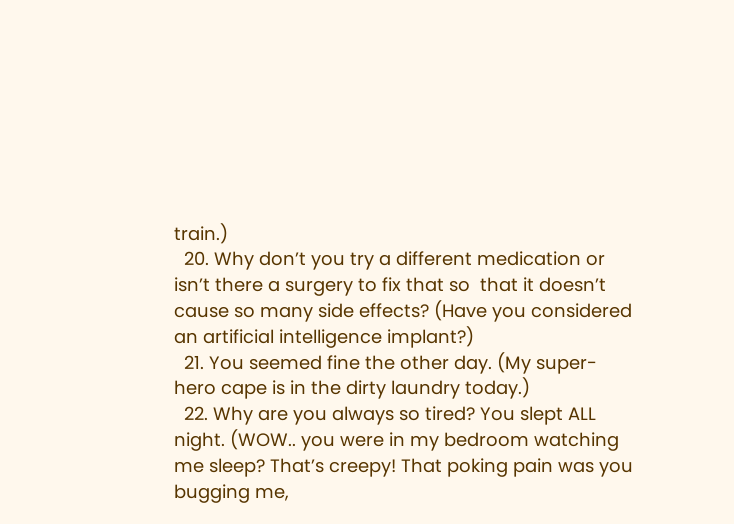train.)
  20. Why don’t you try a different medication or isn’t there a surgery to fix that so  that it doesn’t cause so many side effects? (Have you considered an artificial intelligence implant?)
  21. You seemed fine the other day. (My super-hero cape is in the dirty laundry today.)
  22. Why are you always so tired? You slept ALL night. (WOW.. you were in my bedroom watching me sleep? That’s creepy! That poking pain was you bugging me,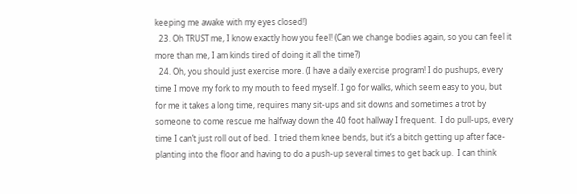keeping me awake with my eyes closed!)
  23. Oh TRUST me, I know exactly how you feel! (Can we change bodies again, so you can feel it more than me, I am kinds tired of doing it all the time?)
  24. Oh, you should just exercise more. (I have a daily exercise program! I do pushups, every time I move my fork to my mouth to feed myself. I go for walks, which seem easy to you, but for me it takes a long time, requires many sit-ups and sit downs and sometimes a trot by someone to come rescue me halfway down the 40 foot hallway I frequent.  I do pull-ups, every time I can’t just roll out of bed.  I tried them knee bends, but it’s a bitch getting up after face-planting into the floor and having to do a push-up several times to get back up.  I can think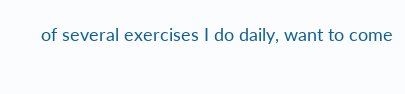of several exercises I do daily, want to come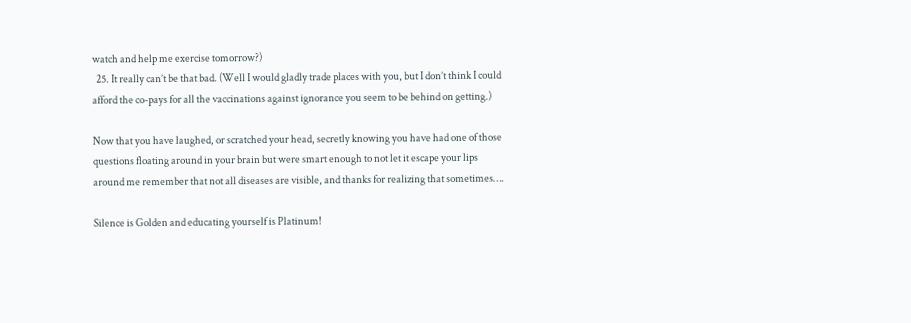watch and help me exercise tomorrow?)
  25. It really can’t be that bad. (Well I would gladly trade places with you, but I don’t think I could afford the co-pays for all the vaccinations against ignorance you seem to be behind on getting.)

Now that you have laughed, or scratched your head, secretly knowing you have had one of those questions floating around in your brain but were smart enough to not let it escape your lips around me remember that not all diseases are visible, and thanks for realizing that sometimes….

Silence is Golden and educating yourself is Platinum!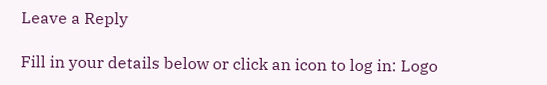Leave a Reply

Fill in your details below or click an icon to log in: Logo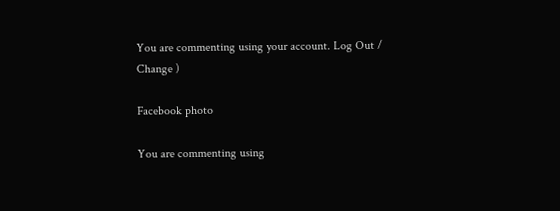You are commenting using your account. Log Out /  Change )

Facebook photo

You are commenting using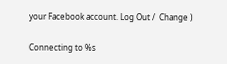your Facebook account. Log Out /  Change )

Connecting to %s